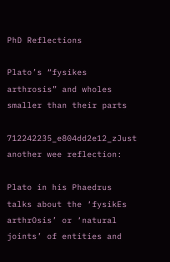PhD Reflections

Plato’s “fysikes arthrosis” and wholes smaller than their parts

712242235_e804dd2e12_zJust another wee reflection:

Plato in his Phaedrus talks about the ‘fysikEs arthrOsis’ or ‘natural joints’ of entities and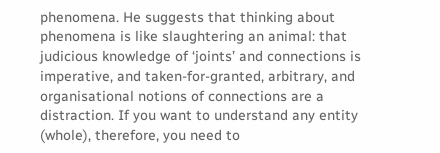phenomena. He suggests that thinking about phenomena is like slaughtering an animal: that judicious knowledge of ‘joints’ and connections is imperative, and taken-for-granted, arbitrary, and organisational notions of connections are a distraction. If you want to understand any entity (whole), therefore, you need to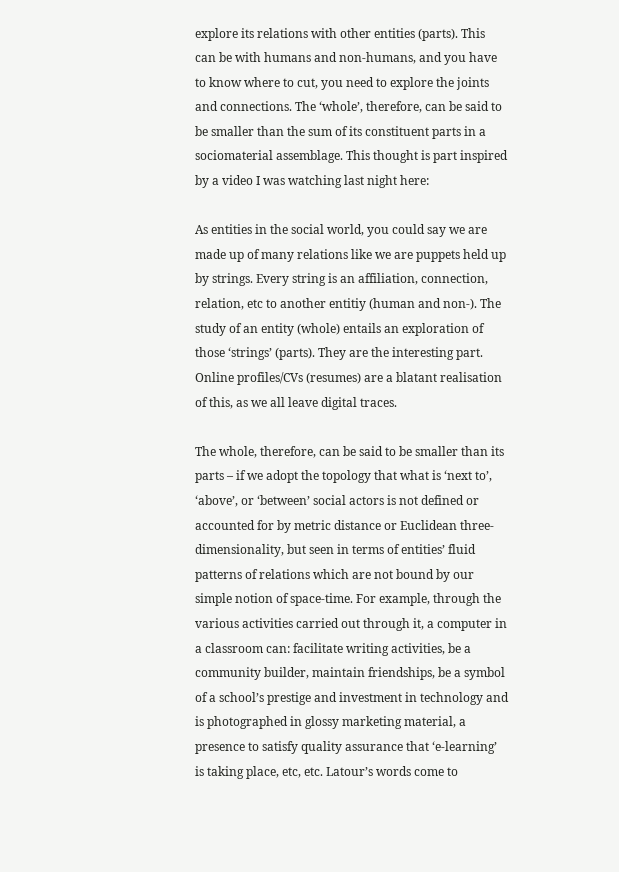explore its relations with other entities (parts). This can be with humans and non-humans, and you have to know where to cut, you need to explore the joints and connections. The ‘whole’, therefore, can be said to be smaller than the sum of its constituent parts in a sociomaterial assemblage. This thought is part inspired by a video I was watching last night here:

As entities in the social world, you could say we are made up of many relations like we are puppets held up by strings. Every string is an affiliation, connection, relation, etc to another entitiy (human and non-). The study of an entity (whole) entails an exploration of those ‘strings’ (parts). They are the interesting part. Online profiles/CVs (resumes) are a blatant realisation of this, as we all leave digital traces.

The whole, therefore, can be said to be smaller than its parts – if we adopt the topology that what is ‘next to’, ‘above’, or ‘between’ social actors is not defined or accounted for by metric distance or Euclidean three-dimensionality, but seen in terms of entities’ fluid patterns of relations which are not bound by our simple notion of space-time. For example, through the various activities carried out through it, a computer in a classroom can: facilitate writing activities, be a community builder, maintain friendships, be a symbol of a school’s prestige and investment in technology and is photographed in glossy marketing material, a presence to satisfy quality assurance that ‘e-learning’ is taking place, etc, etc. Latour’s words come to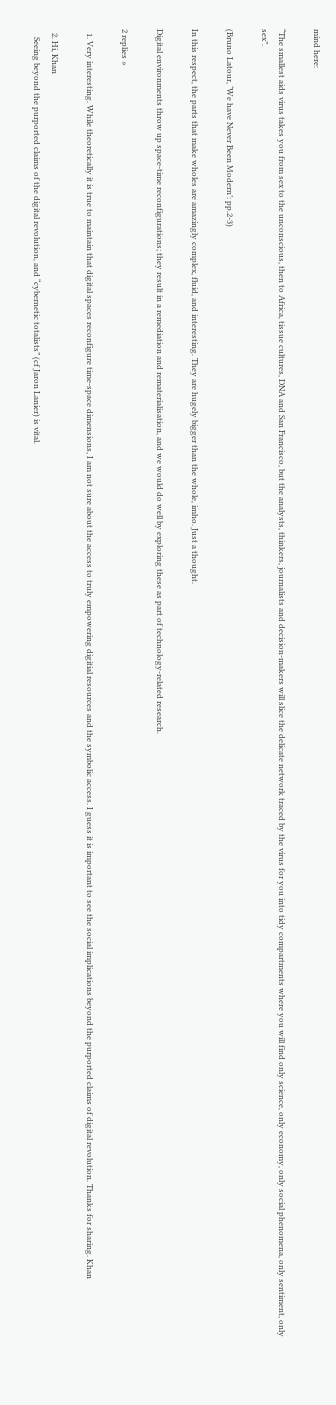mind here:

“The smallest aids virus takes you from sex to the unconscious, then to Africa, tissue cultures, DNA and San Francisco, but the analysts, thinkers, journalists and decision-makers will slice the delicate network traced by the virus for you into tidy compartments where you will find only science, only economy, only social phenomena, only sentiment, only sex”.

(Bruno Latour, ‘We have Never Been Modern’: pp.2-3)

In this respect, the parts that make wholes are amazingly complex, fluid, and interesting. They are hugely bigger than the whole, imho. Just a thought.

Digital environments throw up space-time reconfigurations; they result in a remediation and rematerialisation, and we would do well by exploring these as part of technology-related research.

2 replies »

  1. Very interesting. While theoretically it is true to maintain that digital spaces reconfigure time-space dimensions, I am not sure about the access to truly empowering digitial resources and the symbolic access. I guess it is important to see the social implications beyond the purported claims of digital revolution. Thanks for sharing. Khan

  2. Hi, Khan
    Seeing beyond the purported claims of the digital revolution, and “cybernetic totalists” (cf Jaron Lanier) is vital.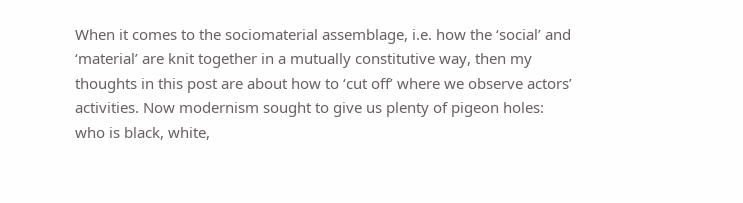When it comes to the sociomaterial assemblage, i.e. how the ‘social’ and ‘material’ are knit together in a mutually constitutive way, then my thoughts in this post are about how to ‘cut off’ where we observe actors’ activities. Now modernism sought to give us plenty of pigeon holes: who is black, white,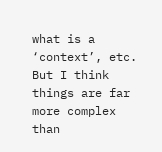what is a ‘context’, etc. But I think things are far more complex than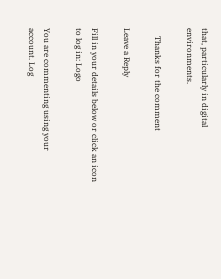that, particularly in digital environments.

    Thanks for the comment

Leave a Reply

Fill in your details below or click an icon to log in: Logo

You are commenting using your account. Log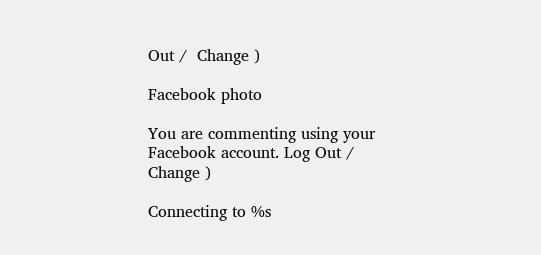Out /  Change )

Facebook photo

You are commenting using your Facebook account. Log Out /  Change )

Connecting to %s